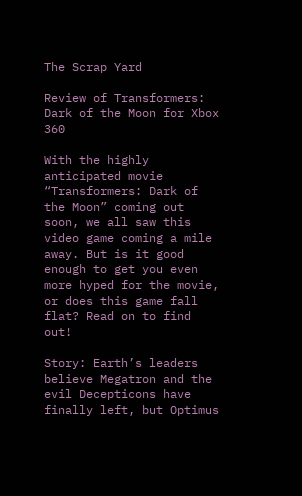The Scrap Yard

Review of Transformers: Dark of the Moon for Xbox 360

With the highly anticipated movie “Transformers: Dark of the Moon” coming out soon, we all saw this video game coming a mile away. But is it good enough to get you even more hyped for the movie, or does this game fall flat? Read on to find out!

Story: Earth’s leaders believe Megatron and the evil Decepticons have finally left, but Optimus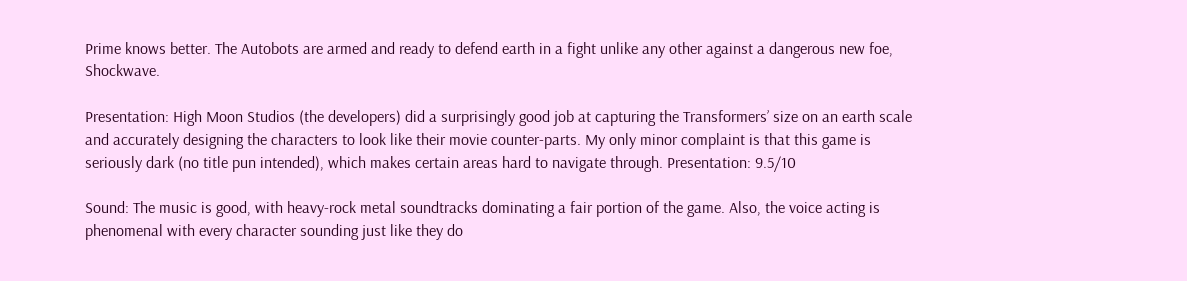Prime knows better. The Autobots are armed and ready to defend earth in a fight unlike any other against a dangerous new foe, Shockwave.

Presentation: High Moon Studios (the developers) did a surprisingly good job at capturing the Transformers’ size on an earth scale and accurately designing the characters to look like their movie counter-parts. My only minor complaint is that this game is seriously dark (no title pun intended), which makes certain areas hard to navigate through. Presentation: 9.5/10

Sound: The music is good, with heavy-rock metal soundtracks dominating a fair portion of the game. Also, the voice acting is phenomenal with every character sounding just like they do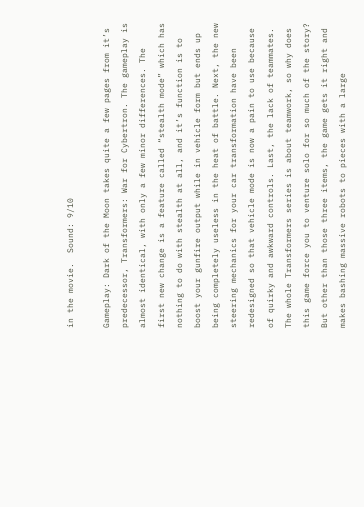in the movie.  Sound: 9/10

Gameplay: Dark of the Moon takes quite a few pages from it’s predecessor, Transformers: War for Cybertron. The gameplay is almost identical, with only a few minor differences. The first new change is a feature called “stealth mode” which has nothing to do with stealth at all, and it’s function is to boost your gunfire output while in vehicle form but ends up being completely useless in the heat of battle. Next, the new steering mechanics for your car transformation have been redesigned so that vehicle mode is now a pain to use because of quirky and awkward controls. Last, the lack of teammates. The whole Transformers series is about teamwork, so why does this game force you to venture solo for so much of the story? But other than those three items, the game gets it right and makes bashing massive robots to pieces with a large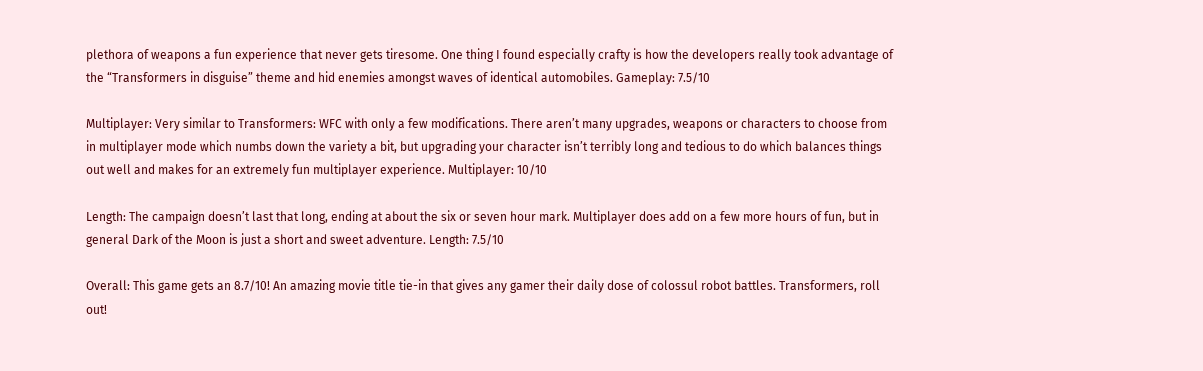plethora of weapons a fun experience that never gets tiresome. One thing I found especially crafty is how the developers really took advantage of the “Transformers in disguise” theme and hid enemies amongst waves of identical automobiles. Gameplay: 7.5/10

Multiplayer: Very similar to Transformers: WFC with only a few modifications. There aren’t many upgrades, weapons or characters to choose from in multiplayer mode which numbs down the variety a bit, but upgrading your character isn’t terribly long and tedious to do which balances things out well and makes for an extremely fun multiplayer experience. Multiplayer: 10/10

Length: The campaign doesn’t last that long, ending at about the six or seven hour mark. Multiplayer does add on a few more hours of fun, but in general Dark of the Moon is just a short and sweet adventure. Length: 7.5/10

Overall: This game gets an 8.7/10! An amazing movie title tie-in that gives any gamer their daily dose of colossul robot battles. Transformers, roll out!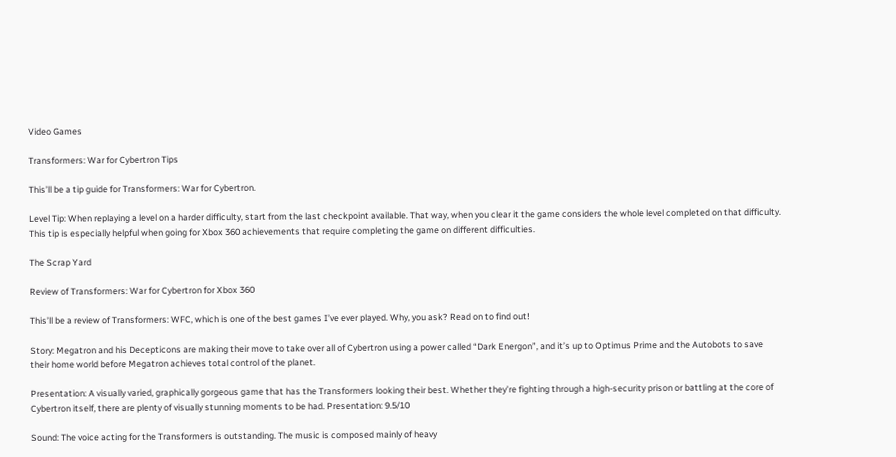Video Games

Transformers: War for Cybertron Tips

This’ll be a tip guide for Transformers: War for Cybertron.

Level Tip: When replaying a level on a harder difficulty, start from the last checkpoint available. That way, when you clear it the game considers the whole level completed on that difficulty. This tip is especially helpful when going for Xbox 360 achievements that require completing the game on different difficulties.

The Scrap Yard

Review of Transformers: War for Cybertron for Xbox 360

This’ll be a review of Transformers: WFC, which is one of the best games I’ve ever played. Why, you ask? Read on to find out!

Story: Megatron and his Decepticons are making their move to take over all of Cybertron using a power called “Dark Energon”, and it’s up to Optimus Prime and the Autobots to save their home world before Megatron achieves total control of the planet.

Presentation: A visually varied, graphically gorgeous game that has the Transformers looking their best. Whether they’re fighting through a high-security prison or battling at the core of Cybertron itself, there are plenty of visually stunning moments to be had. Presentation: 9.5/10

Sound: The voice acting for the Transformers is outstanding. The music is composed mainly of heavy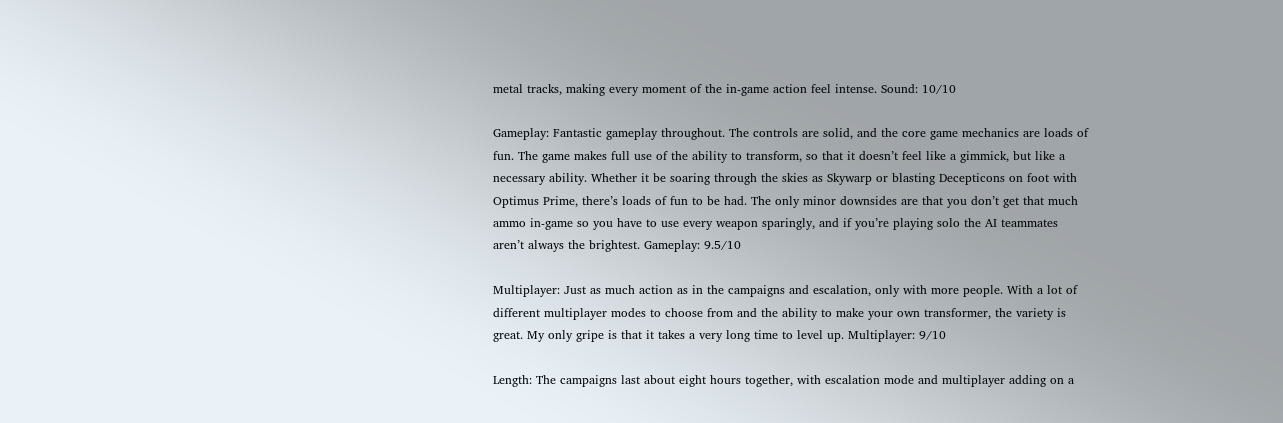metal tracks, making every moment of the in-game action feel intense. Sound: 10/10

Gameplay: Fantastic gameplay throughout. The controls are solid, and the core game mechanics are loads of fun. The game makes full use of the ability to transform, so that it doesn’t feel like a gimmick, but like a necessary ability. Whether it be soaring through the skies as Skywarp or blasting Decepticons on foot with Optimus Prime, there’s loads of fun to be had. The only minor downsides are that you don’t get that much ammo in-game so you have to use every weapon sparingly, and if you’re playing solo the AI teammates aren’t always the brightest. Gameplay: 9.5/10

Multiplayer: Just as much action as in the campaigns and escalation, only with more people. With a lot of different multiplayer modes to choose from and the ability to make your own transformer, the variety is great. My only gripe is that it takes a very long time to level up. Multiplayer: 9/10

Length: The campaigns last about eight hours together, with escalation mode and multiplayer adding on a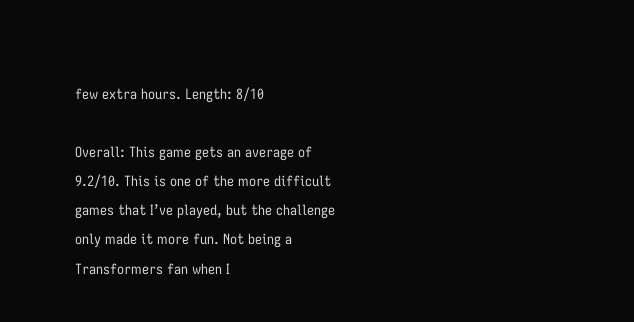few extra hours. Length: 8/10

Overall: This game gets an average of 9.2/10. This is one of the more difficult games that I’ve played, but the challenge only made it more fun. Not being a Transformers fan when I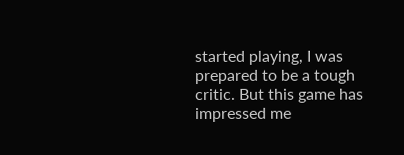started playing, I was prepared to be a tough critic. But this game has impressed me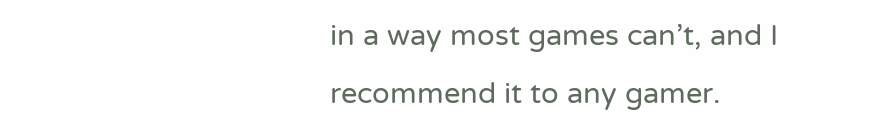in a way most games can’t, and I recommend it to any gamer.